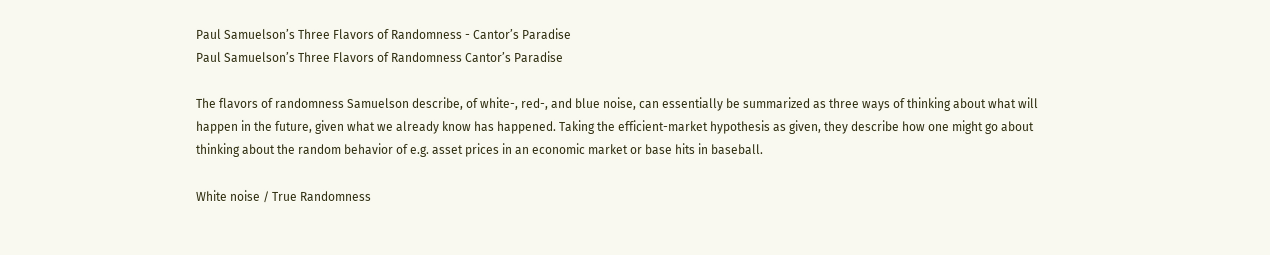Paul Samuelson’s Three Flavors of Randomness - Cantor’s Paradise
Paul Samuelson’s Three Flavors of Randomness Cantor’s Paradise

The flavors of randomness Samuelson describe, of white-, red-, and blue noise, can essentially be summarized as three ways of thinking about what will happen in the future, given what we already know has happened. Taking the efficient-market hypothesis as given, they describe how one might go about thinking about the random behavior of e.g. asset prices in an economic market or base hits in baseball.

White noise / True Randomness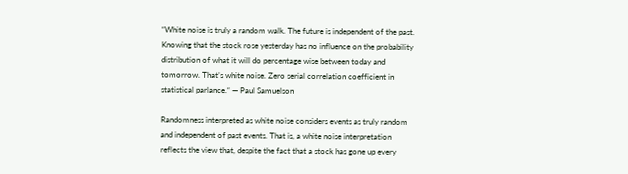“White noise is truly a random walk. The future is independent of the past. Knowing that the stock rose yesterday has no influence on the probability distribution of what it will do percentage wise between today and tomorrow. That’s white noise. Zero serial correlation coefficient in statistical parlance.“ — Paul Samuelson

Randomness interpreted as white noise considers events as truly random and independent of past events. That is, a white noise interpretation reflects the view that, despite the fact that a stock has gone up every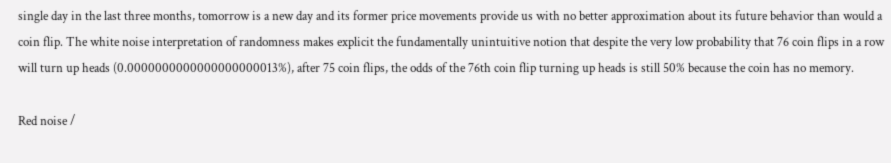single day in the last three months, tomorrow is a new day and its former price movements provide us with no better approximation about its future behavior than would a coin flip. The white noise interpretation of randomness makes explicit the fundamentally unintuitive notion that despite the very low probability that 76 coin flips in a row will turn up heads (0.0000000000000000000013%), after 75 coin flips, the odds of the 76th coin flip turning up heads is still 50% because the coin has no memory.

Red noise /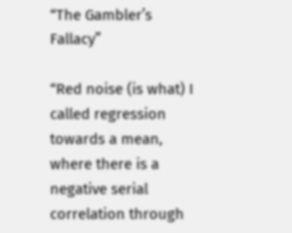“The Gambler’s Fallacy”

“Red noise (is what) I called regression towards a mean, where there is a negative serial correlation through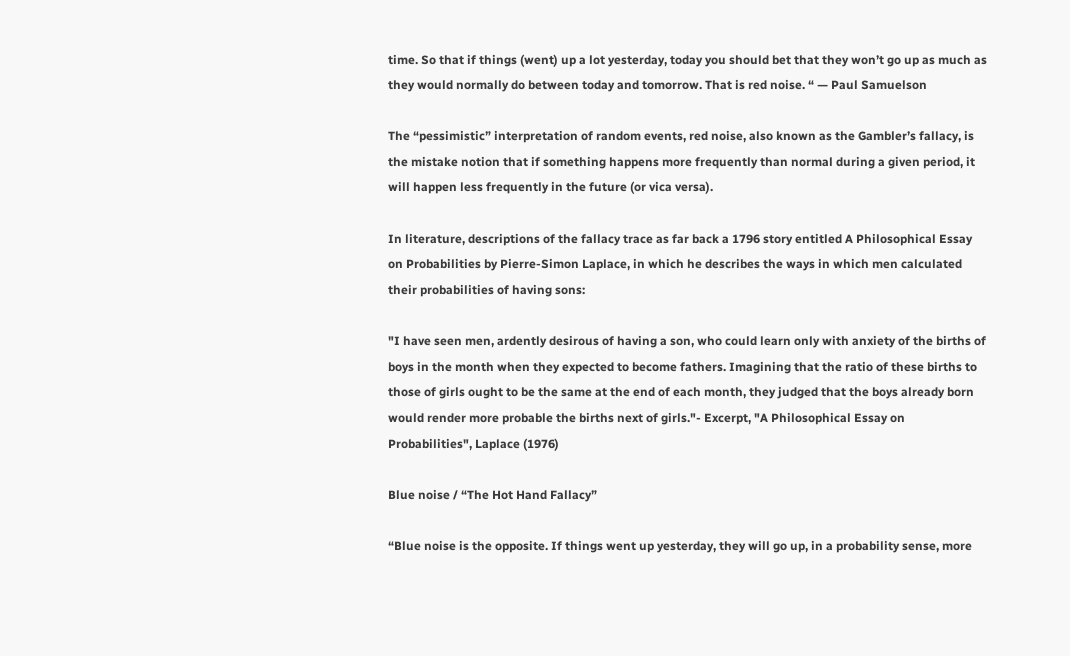time. So that if things (went) up a lot yesterday, today you should bet that they won’t go up as much as they would normally do between today and tomorrow. That is red noise. “ — Paul Samuelson

The “pessimistic” interpretation of random events, red noise, also known as the Gambler’s fallacy, is the mistake notion that if something happens more frequently than normal during a given period, it will happen less frequently in the future (or vica versa).

In literature, descriptions of the fallacy trace as far back a 1796 story entitled A Philosophical Essay on Probabilities by Pierre-Simon Laplace, in which he describes the ways in which men calculated their probabilities of having sons:

"I have seen men, ardently desirous of having a son, who could learn only with anxiety of the births of boys in the month when they expected to become fathers. Imagining that the ratio of these births to those of girls ought to be the same at the end of each month, they judged that the boys already born would render more probable the births next of girls."- Excerpt, "A Philosophical Essay on Probabilities", Laplace (1976)

Blue noise / “The Hot Hand Fallacy”

“Blue noise is the opposite. If things went up yesterday, they will go up, in a probability sense, more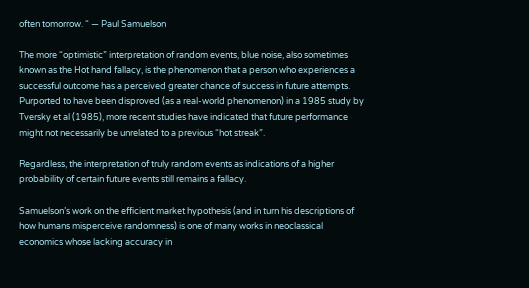often tomorrow. “ — Paul Samuelson

The more “optimistic” interpretation of random events, blue noise, also sometimes known as the Hot hand fallacy, is the phenomenon that a person who experiences a successful outcome has a perceived greater chance of success in future attempts. Purported to have been disproved (as a real-world phenomenon) in a 1985 study by Tversky et al (1985), more recent studies have indicated that future performance might not necessarily be unrelated to a previous “hot streak”.

Regardless, the interpretation of truly random events as indications of a higher probability of certain future events still remains a fallacy.

Samuelson’s work on the efficient market hypothesis (and in turn his descriptions of how humans misperceive randomness) is one of many works in neoclassical economics whose lacking accuracy in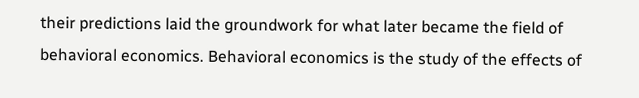their predictions laid the groundwork for what later became the field of behavioral economics. Behavioral economics is the study of the effects of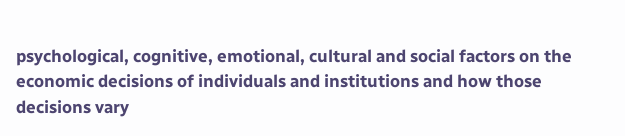psychological, cognitive, emotional, cultural and social factors on the economic decisions of individuals and institutions and how those decisions vary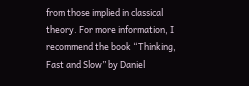from those implied in classical theory. For more information, I recommend the book “Thinking, Fast and Slow” by Daniel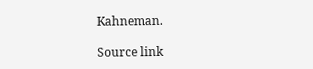Kahneman.

Source link